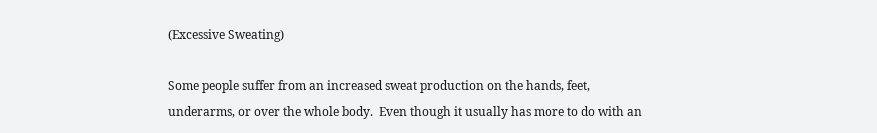(Excessive Sweating)

Some people suffer from an increased sweat production on the hands, feet, underarms, or over the whole body.  Even though it usually has more to do with an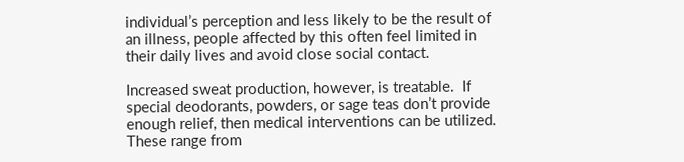individual’s perception and less likely to be the result of an illness, people affected by this often feel limited in their daily lives and avoid close social contact.

Increased sweat production, however, is treatable.  If special deodorants, powders, or sage teas don’t provide enough relief, then medical interventions can be utilized.  These range from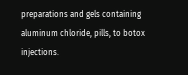preparations and gels containing aluminum chloride, pills, to botox injections.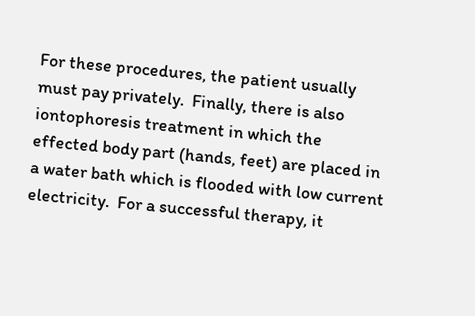For these procedures, the patient usually must pay privately.  Finally, there is also iontophoresis treatment in which the effected body part (hands, feet) are placed in a water bath which is flooded with low current electricity.  For a successful therapy, it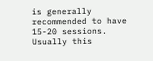is generally recommended to have 15-20 sessions.  Usually this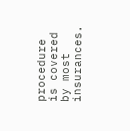procedure is covered by most insurances.